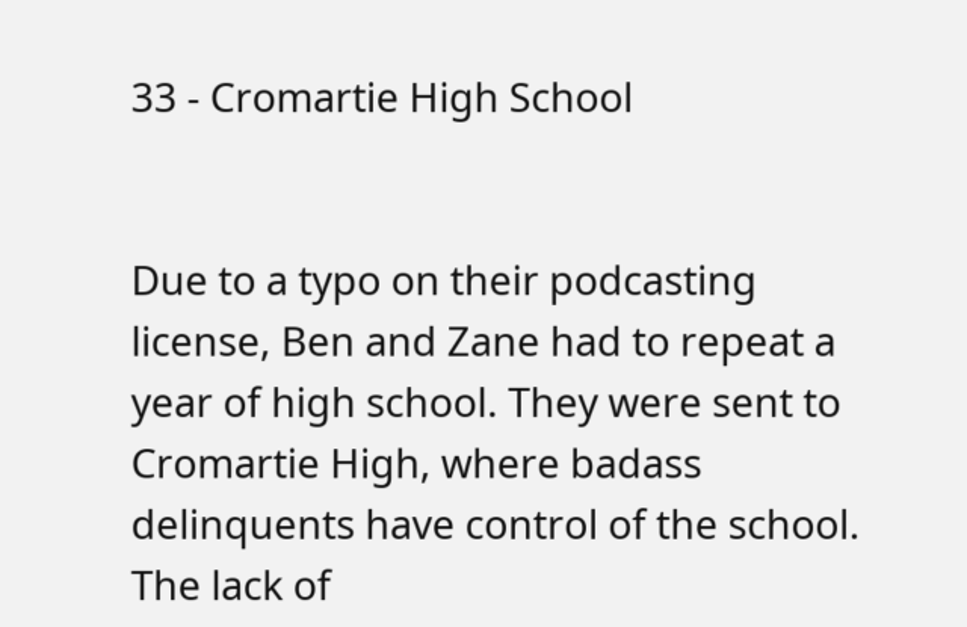33 - Cromartie High School


Due to a typo on their podcasting license, Ben and Zane had to repeat a year of high school. They were sent to Cromartie High, where badass delinquents have control of the school. The lack of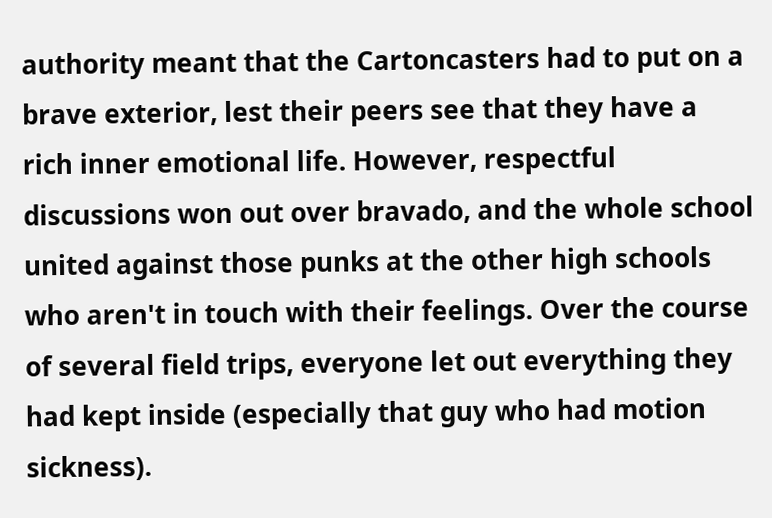authority meant that the Cartoncasters had to put on a brave exterior, lest their peers see that they have a rich inner emotional life. However, respectful discussions won out over bravado, and the whole school united against those punks at the other high schools who aren't in touch with their feelings. Over the course of several field trips, everyone let out everything they had kept inside (especially that guy who had motion sickness).